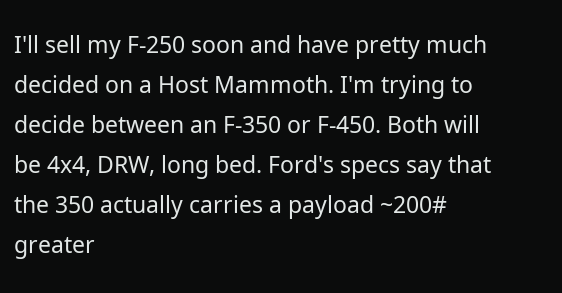I'll sell my F-250 soon and have pretty much decided on a Host Mammoth. I'm trying to decide between an F-350 or F-450. Both will be 4x4, DRW, long bed. Ford's specs say that the 350 actually carries a payload ~200# greater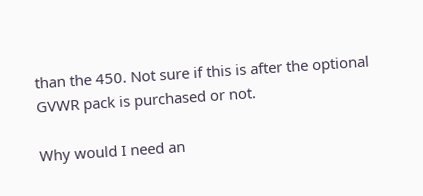than the 450. Not sure if this is after the optional GVWR pack is purchased or not.

Why would I need an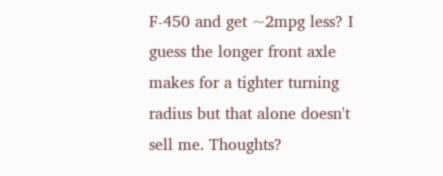F-450 and get ~2mpg less? I guess the longer front axle makes for a tighter turning radius but that alone doesn't sell me. Thoughts?